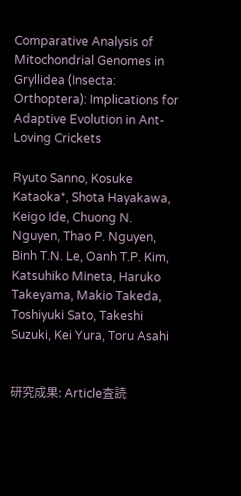Comparative Analysis of Mitochondrial Genomes in Gryllidea (Insecta: Orthoptera): Implications for Adaptive Evolution in Ant-Loving Crickets

Ryuto Sanno, Kosuke Kataoka*, Shota Hayakawa, Keigo Ide, Chuong N. Nguyen, Thao P. Nguyen, Binh T.N. Le, Oanh T.P. Kim, Katsuhiko Mineta, Haruko Takeyama, Makio Takeda, Toshiyuki Sato, Takeshi Suzuki, Kei Yura, Toru Asahi


研究成果: Article査読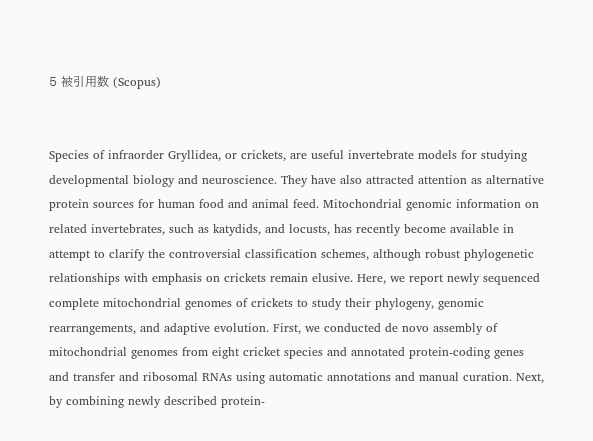5 被引用数 (Scopus)


Species of infraorder Gryllidea, or crickets, are useful invertebrate models for studying developmental biology and neuroscience. They have also attracted attention as alternative protein sources for human food and animal feed. Mitochondrial genomic information on related invertebrates, such as katydids, and locusts, has recently become available in attempt to clarify the controversial classification schemes, although robust phylogenetic relationships with emphasis on crickets remain elusive. Here, we report newly sequenced complete mitochondrial genomes of crickets to study their phylogeny, genomic rearrangements, and adaptive evolution. First, we conducted de novo assembly of mitochondrial genomes from eight cricket species and annotated protein-coding genes and transfer and ribosomal RNAs using automatic annotations and manual curation. Next, by combining newly described protein-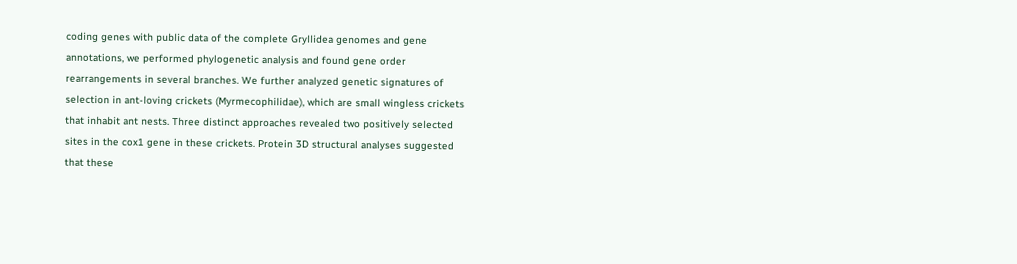coding genes with public data of the complete Gryllidea genomes and gene annotations, we performed phylogenetic analysis and found gene order rearrangements in several branches. We further analyzed genetic signatures of selection in ant-loving crickets (Myrmecophilidae), which are small wingless crickets that inhabit ant nests. Three distinct approaches revealed two positively selected sites in the cox1 gene in these crickets. Protein 3D structural analyses suggested that these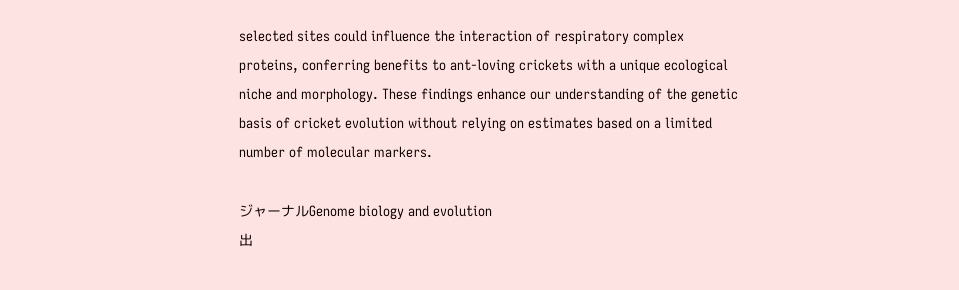selected sites could influence the interaction of respiratory complex proteins, conferring benefits to ant-loving crickets with a unique ecological niche and morphology. These findings enhance our understanding of the genetic basis of cricket evolution without relying on estimates based on a limited number of molecular markers.

ジャーナルGenome biology and evolution
出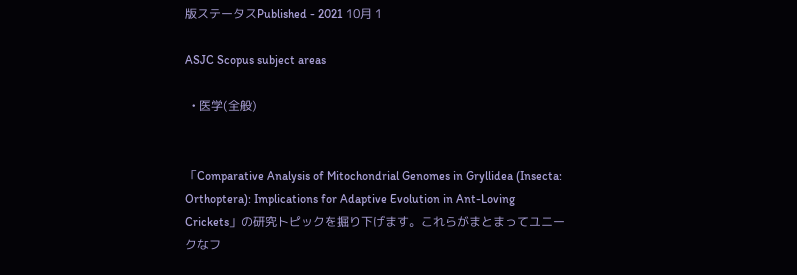版ステータスPublished - 2021 10月 1

ASJC Scopus subject areas

  • 医学(全般)


「Comparative Analysis of Mitochondrial Genomes in Gryllidea (Insecta: Orthoptera): Implications for Adaptive Evolution in Ant-Loving Crickets」の研究トピックを掘り下げます。これらがまとまってユニークなフ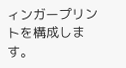ィンガープリントを構成します。